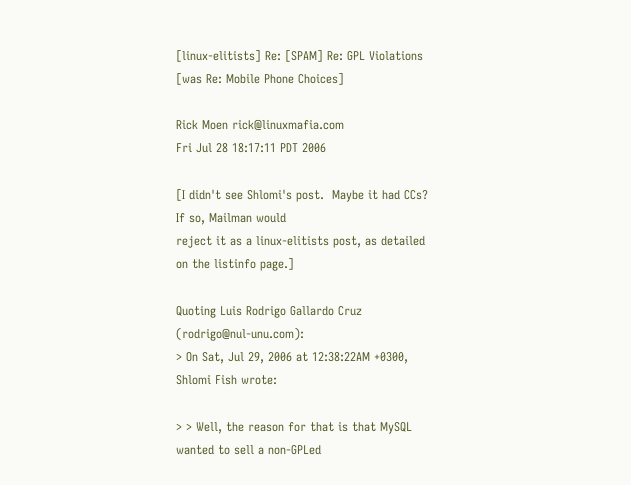[linux-elitists] Re: [SPAM] Re: GPL Violations [was Re: Mobile Phone Choices]

Rick Moen rick@linuxmafia.com
Fri Jul 28 18:17:11 PDT 2006

[I didn't see Shlomi's post.  Maybe it had CCs?  If so, Mailman would
reject it as a linux-elitists post, as detailed on the listinfo page.]

Quoting Luis Rodrigo Gallardo Cruz (rodrigo@nul-unu.com):
> On Sat, Jul 29, 2006 at 12:38:22AM +0300, Shlomi Fish wrote:

> > Well, the reason for that is that MySQL wanted to sell a non-GPLed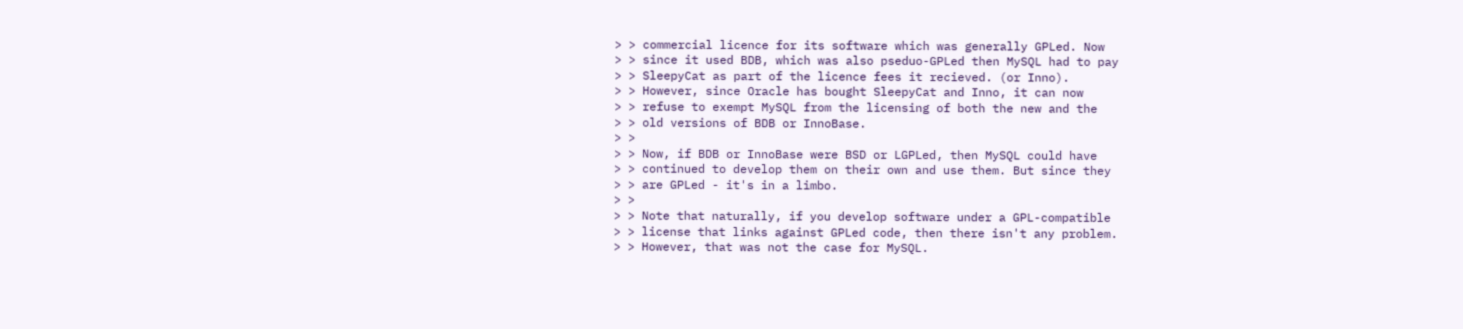> > commercial licence for its software which was generally GPLed. Now
> > since it used BDB, which was also pseduo-GPLed then MySQL had to pay
> > SleepyCat as part of the licence fees it recieved. (or Inno).
> > However, since Oracle has bought SleepyCat and Inno, it can now
> > refuse to exempt MySQL from the licensing of both the new and the
> > old versions of BDB or InnoBase.
> >
> > Now, if BDB or InnoBase were BSD or LGPLed, then MySQL could have
> > continued to develop them on their own and use them. But since they
> > are GPLed - it's in a limbo.
> >
> > Note that naturally, if you develop software under a GPL-compatible
> > license that links against GPLed code, then there isn't any problem.
> > However, that was not the case for MySQL.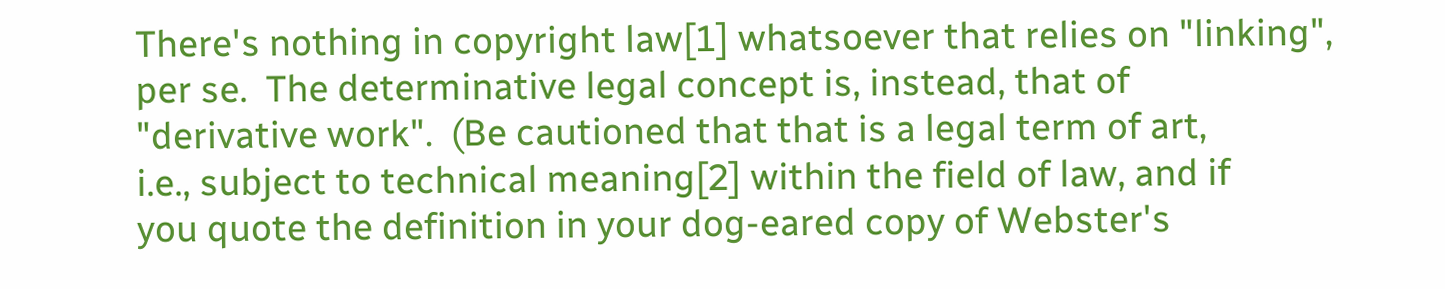There's nothing in copyright law[1] whatsoever that relies on "linking",
per se.  The determinative legal concept is, instead, that of
"derivative work".  (Be cautioned that that is a legal term of art,
i.e., subject to technical meaning[2] within the field of law, and if
you quote the definition in your dog-eared copy of Webster's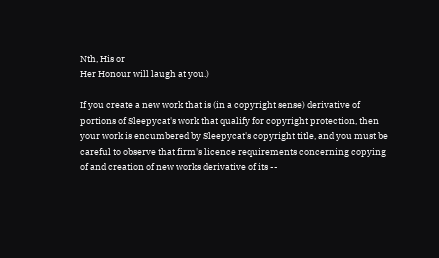Nth, His or
Her Honour will laugh at you.)

If you create a new work that is (in a copyright sense) derivative of
portions of Sleepycat's work that qualify for copyright protection, then
your work is encumbered by Sleepycat's copyright title, and you must be
careful to observe that firm's licence requirements concerning copying
of and creation of new works derivative of its --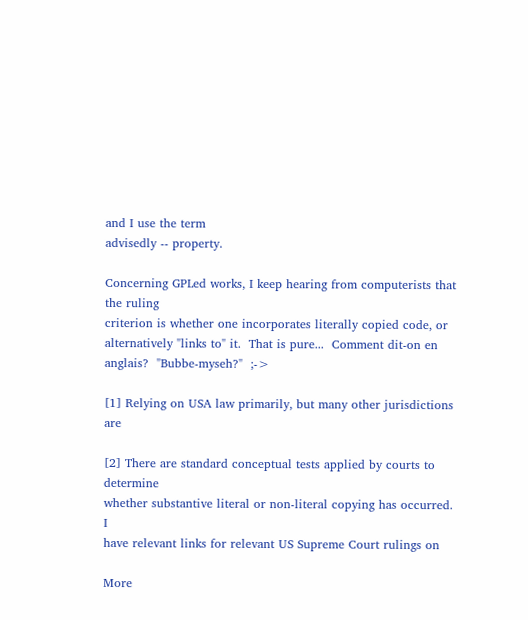and I use the term
advisedly -- property.

Concerning GPLed works, I keep hearing from computerists that the ruling
criterion is whether one incorporates literally copied code, or
alternatively "links to" it.  That is pure...  Comment dit-on en
anglais?  "Bubbe-myseh?"  ;->

[1] Relying on USA law primarily, but many other jurisdictions are

[2] There are standard conceptual tests applied by courts to determine
whether substantive literal or non-literal copying has occurred.  I
have relevant links for relevant US Supreme Court rulings on

More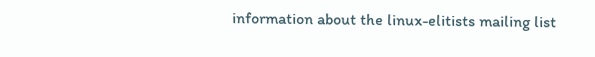information about the linux-elitists mailing list